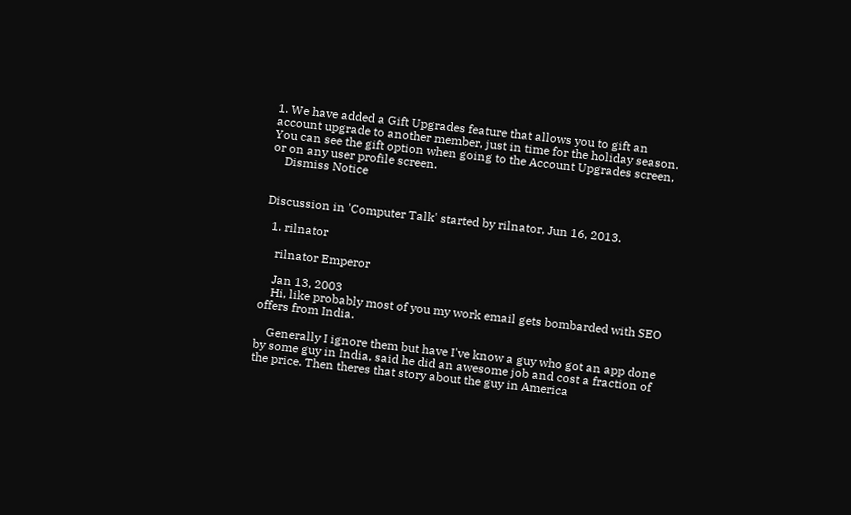1. We have added a Gift Upgrades feature that allows you to gift an account upgrade to another member, just in time for the holiday season. You can see the gift option when going to the Account Upgrades screen, or on any user profile screen.
    Dismiss Notice


Discussion in 'Computer Talk' started by rilnator, Jun 16, 2013.

  1. rilnator

    rilnator Emperor

    Jan 13, 2003
    Hi, like probably most of you my work email gets bombarded with SEO offers from India.

    Generally I ignore them but have I've know a guy who got an app done by some guy in India, said he did an awesome job and cost a fraction of the price. Then theres that story about the guy in America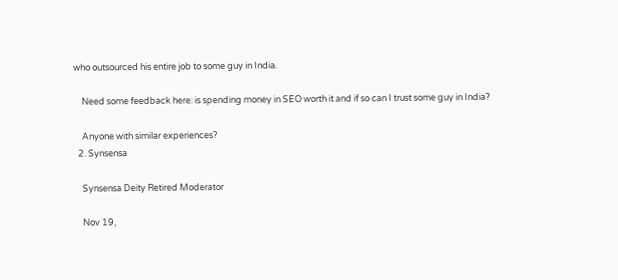who outsourced his entire job to some guy in India.

    Need some feedback here: is spending money in SEO worth it and if so can I trust some guy in India?

    Anyone with similar experiences?
  2. Synsensa

    Synsensa Deity Retired Moderator

    Nov 19,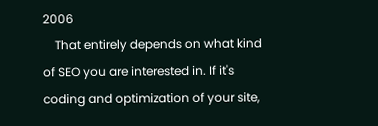2006
    That entirely depends on what kind of SEO you are interested in. If it's coding and optimization of your site,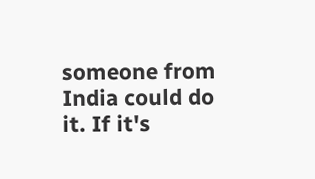someone from India could do it. If it's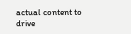actual content to drive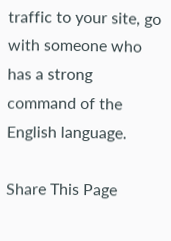traffic to your site, go with someone who has a strong command of the English language.

Share This Page